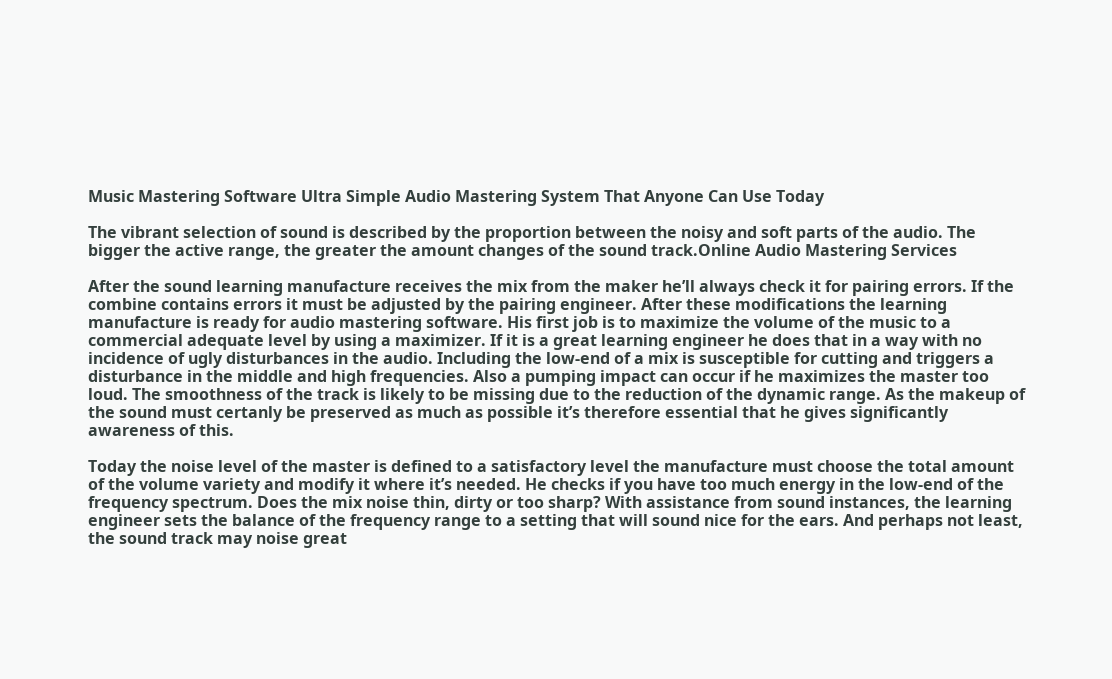Music Mastering Software Ultra Simple Audio Mastering System That Anyone Can Use Today

The vibrant selection of sound is described by the proportion between the noisy and soft parts of the audio. The bigger the active range, the greater the amount changes of the sound track.Online Audio Mastering Services

After the sound learning manufacture receives the mix from the maker he’ll always check it for pairing errors. If the combine contains errors it must be adjusted by the pairing engineer. After these modifications the learning manufacture is ready for audio mastering software. His first job is to maximize the volume of the music to a commercial adequate level by using a maximizer. If it is a great learning engineer he does that in a way with no incidence of ugly disturbances in the audio. Including the low-end of a mix is susceptible for cutting and triggers a disturbance in the middle and high frequencies. Also a pumping impact can occur if he maximizes the master too loud. The smoothness of the track is likely to be missing due to the reduction of the dynamic range. As the makeup of the sound must certanly be preserved as much as possible it’s therefore essential that he gives significantly awareness of this.

Today the noise level of the master is defined to a satisfactory level the manufacture must choose the total amount of the volume variety and modify it where it’s needed. He checks if you have too much energy in the low-end of the frequency spectrum. Does the mix noise thin, dirty or too sharp? With assistance from sound instances, the learning engineer sets the balance of the frequency range to a setting that will sound nice for the ears. And perhaps not least, the sound track may noise great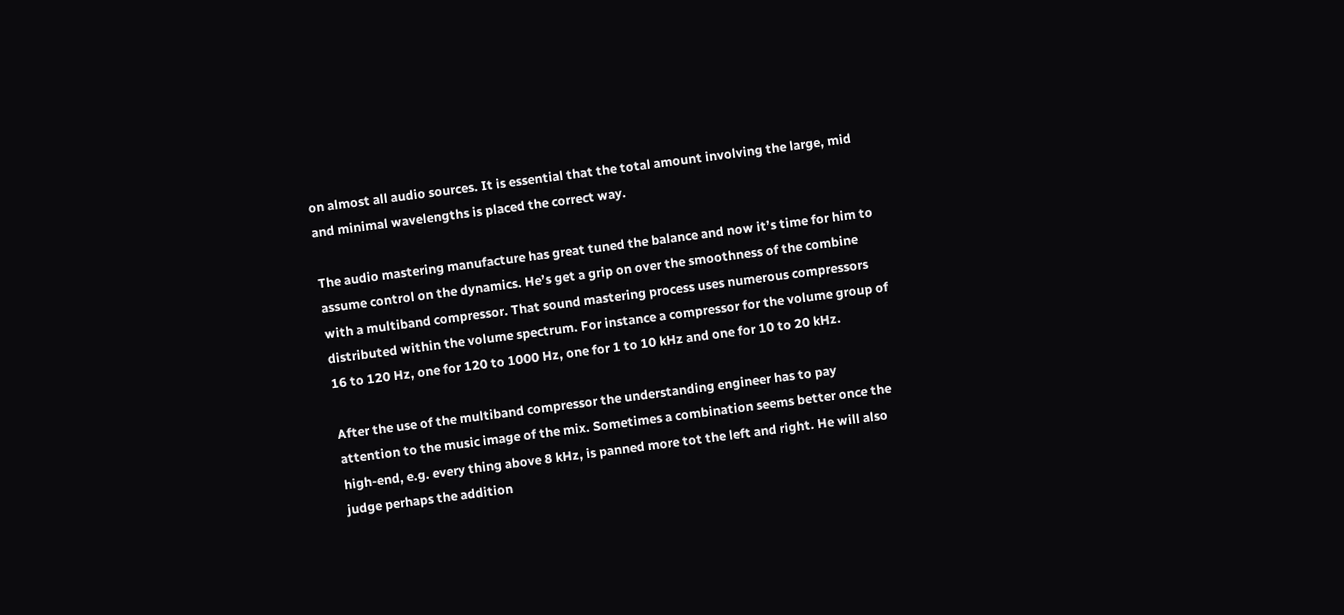on almost all audio sources. It is essential that the total amount involving the large, mid and minimal wavelengths is placed the correct way.

The audio mastering manufacture has great tuned the balance and now it’s time for him to assume control on the dynamics. He’s get a grip on over the smoothness of the combine with a multiband compressor. That sound mastering process uses numerous compressors distributed within the volume spectrum. For instance a compressor for the volume group of 16 to 120 Hz, one for 120 to 1000 Hz, one for 1 to 10 kHz and one for 10 to 20 kHz.

After the use of the multiband compressor the understanding engineer has to pay attention to the music image of the mix. Sometimes a combination seems better once the high-end, e.g. every thing above 8 kHz, is panned more tot the left and right. He will also judge perhaps the addition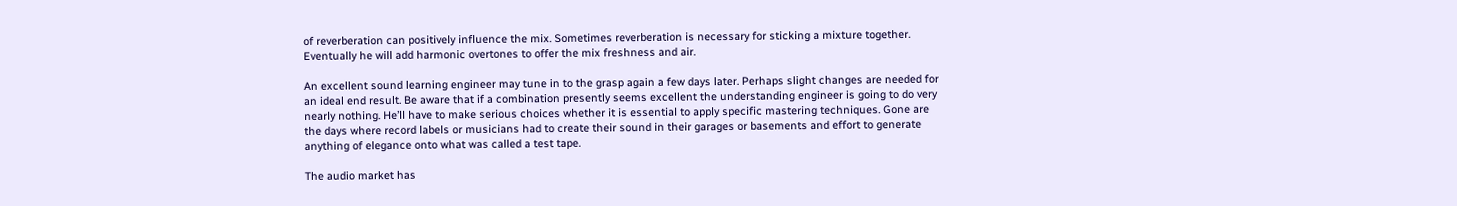of reverberation can positively influence the mix. Sometimes reverberation is necessary for sticking a mixture together. Eventually he will add harmonic overtones to offer the mix freshness and air.

An excellent sound learning engineer may tune in to the grasp again a few days later. Perhaps slight changes are needed for an ideal end result. Be aware that if a combination presently seems excellent the understanding engineer is going to do very nearly nothing. He’ll have to make serious choices whether it is essential to apply specific mastering techniques. Gone are the days where record labels or musicians had to create their sound in their garages or basements and effort to generate anything of elegance onto what was called a test tape.

The audio market has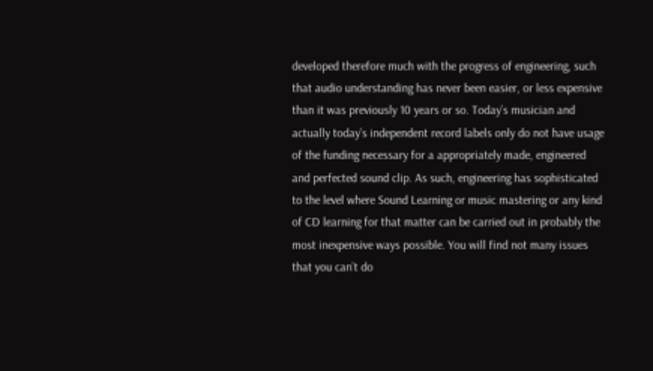developed therefore much with the progress of engineering, such that audio understanding has never been easier, or less expensive than it was previously 10 years or so. Today’s musician and actually today’s independent record labels only do not have usage of the funding necessary for a appropriately made, engineered and perfected sound clip. As such, engineering has sophisticated to the level where Sound Learning or music mastering or any kind of CD learning for that matter can be carried out in probably the most inexpensive ways possible. You will find not many issues that you can’t do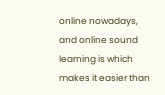online nowadays, and online sound learning is which makes it easier than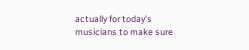actually for today’s musicians to make sure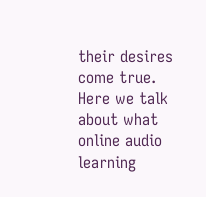their desires come true. Here we talk about what online audio learning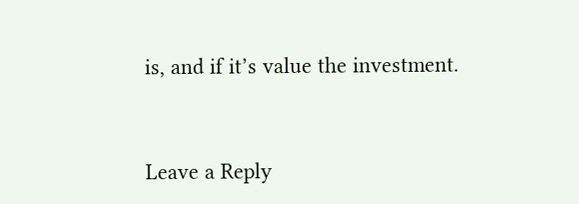is, and if it’s value the investment.


Leave a Reply